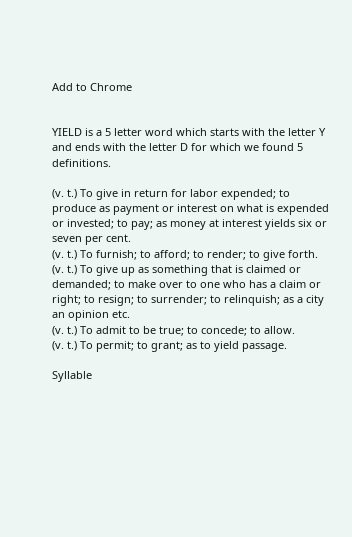Add to Chrome


YIELD is a 5 letter word which starts with the letter Y and ends with the letter D for which we found 5 definitions.

(v. t.) To give in return for labor expended; to produce as payment or interest on what is expended or invested; to pay; as money at interest yields six or seven per cent.
(v. t.) To furnish; to afford; to render; to give forth.
(v. t.) To give up as something that is claimed or demanded; to make over to one who has a claim or right; to resign; to surrender; to relinquish; as a city an opinion etc.
(v. t.) To admit to be true; to concede; to allow.
(v. t.) To permit; to grant; as to yield passage.

Syllable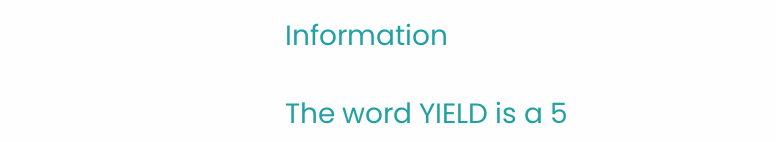Information

The word YIELD is a 5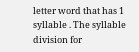letter word that has 1 syllable . The syllable division for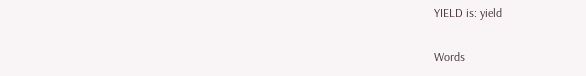YIELD is: yield

Words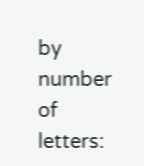by number of letters: